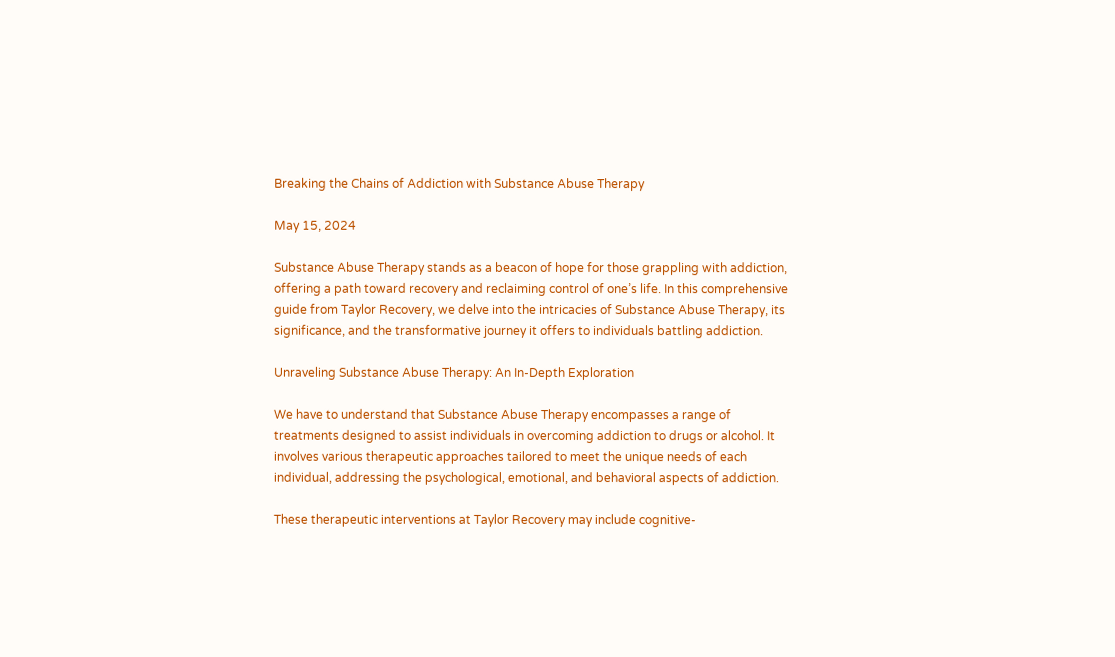Breaking the Chains of Addiction with Substance Abuse Therapy

May 15, 2024

Substance Abuse Therapy stands as a beacon of hope for those grappling with addiction, offering a path toward recovery and reclaiming control of one’s life. In this comprehensive guide from Taylor Recovery, we delve into the intricacies of Substance Abuse Therapy, its significance, and the transformative journey it offers to individuals battling addiction.

Unraveling Substance Abuse Therapy: An In-Depth Exploration

We have to understand that Substance Abuse Therapy encompasses a range of treatments designed to assist individuals in overcoming addiction to drugs or alcohol. It involves various therapeutic approaches tailored to meet the unique needs of each individual, addressing the psychological, emotional, and behavioral aspects of addiction.

These therapeutic interventions at Taylor Recovery may include cognitive-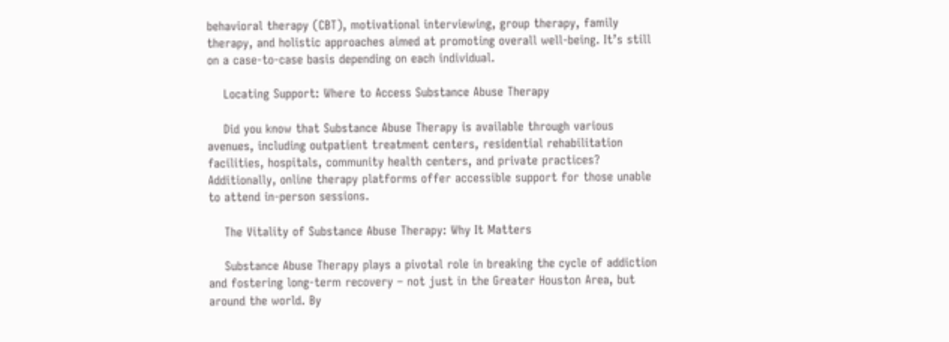behavioral therapy (CBT), motivational interviewing, group therapy, family therapy, and holistic approaches aimed at promoting overall well-being. It’s still on a case-to-case basis depending on each individual.

    Locating Support: Where to Access Substance Abuse Therapy

    Did you know that Substance Abuse Therapy is available through various avenues, including outpatient treatment centers, residential rehabilitation facilities, hospitals, community health centers, and private practices? Additionally, online therapy platforms offer accessible support for those unable to attend in-person sessions.

    The Vitality of Substance Abuse Therapy: Why It Matters

    Substance Abuse Therapy plays a pivotal role in breaking the cycle of addiction and fostering long-term recovery – not just in the Greater Houston Area, but around the world. By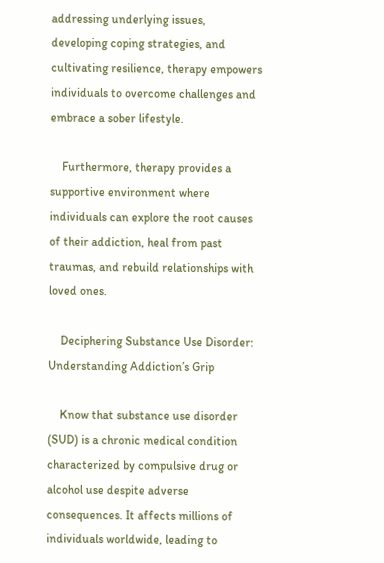addressing underlying issues, developing coping strategies, and cultivating resilience, therapy empowers individuals to overcome challenges and embrace a sober lifestyle.

    Furthermore, therapy provides a supportive environment where individuals can explore the root causes of their addiction, heal from past traumas, and rebuild relationships with loved ones.

    Deciphering Substance Use Disorder: Understanding Addiction’s Grip

    Know that substance use disorder (SUD) is a chronic medical condition characterized by compulsive drug or alcohol use despite adverse consequences. It affects millions of individuals worldwide, leading to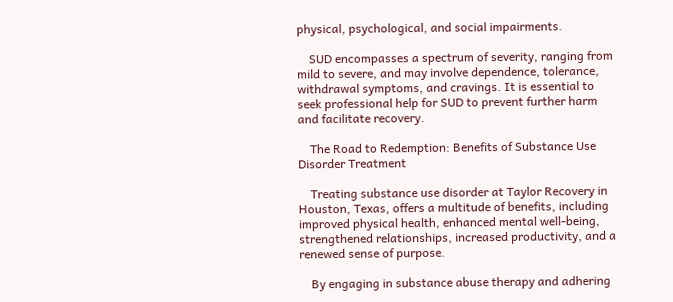physical, psychological, and social impairments.

    SUD encompasses a spectrum of severity, ranging from mild to severe, and may involve dependence, tolerance, withdrawal symptoms, and cravings. It is essential to seek professional help for SUD to prevent further harm and facilitate recovery.

    The Road to Redemption: Benefits of Substance Use Disorder Treatment

    Treating substance use disorder at Taylor Recovery in Houston, Texas, offers a multitude of benefits, including improved physical health, enhanced mental well-being, strengthened relationships, increased productivity, and a renewed sense of purpose.

    By engaging in substance abuse therapy and adhering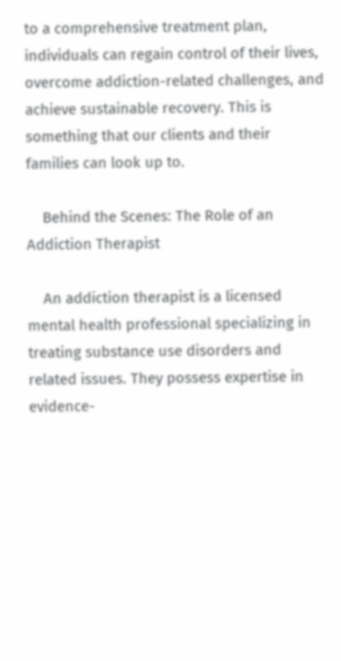to a comprehensive treatment plan, individuals can regain control of their lives, overcome addiction-related challenges, and achieve sustainable recovery. This is something that our clients and their families can look up to.

    Behind the Scenes: The Role of an Addiction Therapist

    An addiction therapist is a licensed mental health professional specializing in treating substance use disorders and related issues. They possess expertise in evidence-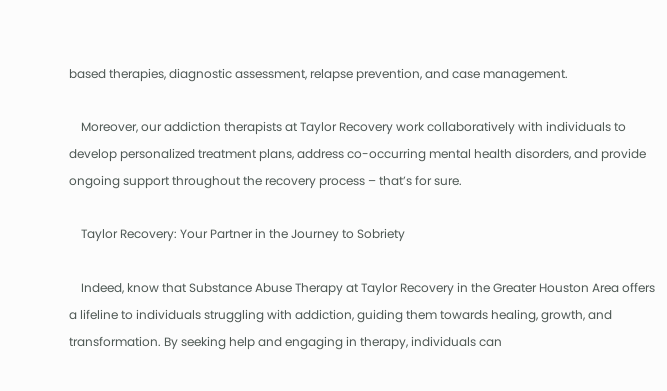based therapies, diagnostic assessment, relapse prevention, and case management.

    Moreover, our addiction therapists at Taylor Recovery work collaboratively with individuals to develop personalized treatment plans, address co-occurring mental health disorders, and provide ongoing support throughout the recovery process – that’s for sure.

    Taylor Recovery: Your Partner in the Journey to Sobriety

    Indeed, know that Substance Abuse Therapy at Taylor Recovery in the Greater Houston Area offers a lifeline to individuals struggling with addiction, guiding them towards healing, growth, and transformation. By seeking help and engaging in therapy, individuals can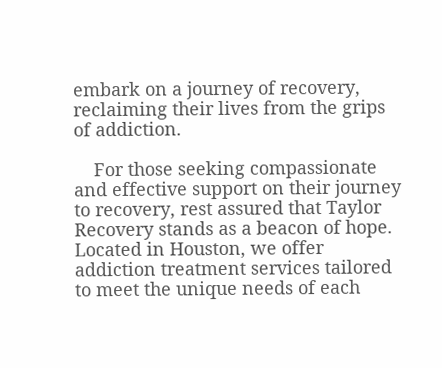embark on a journey of recovery, reclaiming their lives from the grips of addiction.

    For those seeking compassionate and effective support on their journey to recovery, rest assured that Taylor Recovery stands as a beacon of hope. Located in Houston, we offer addiction treatment services tailored to meet the unique needs of each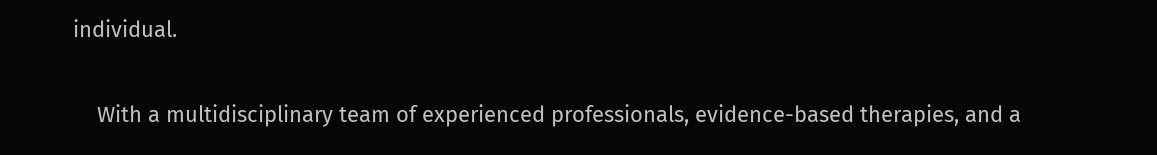individual.

    With a multidisciplinary team of experienced professionals, evidence-based therapies, and a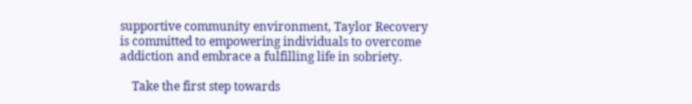supportive community environment, Taylor Recovery is committed to empowering individuals to overcome addiction and embrace a fulfilling life in sobriety.

    Take the first step towards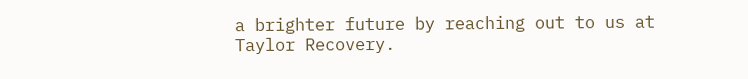a brighter future by reaching out to us at Taylor Recovery.